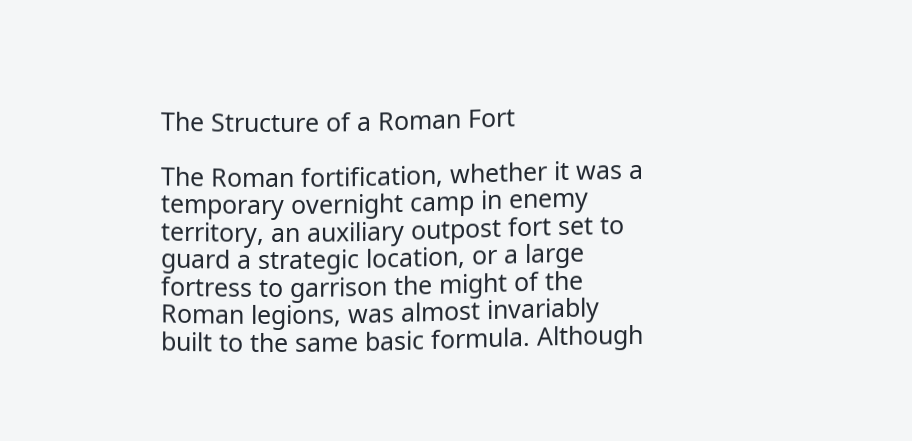The Structure of a Roman Fort

The Roman fortification, whether it was a temporary overnight camp in enemy territory, an auxiliary outpost fort set to guard a strategic location, or a large fortress to garrison the might of the Roman legions, was almost invariably built to the same basic formula. Although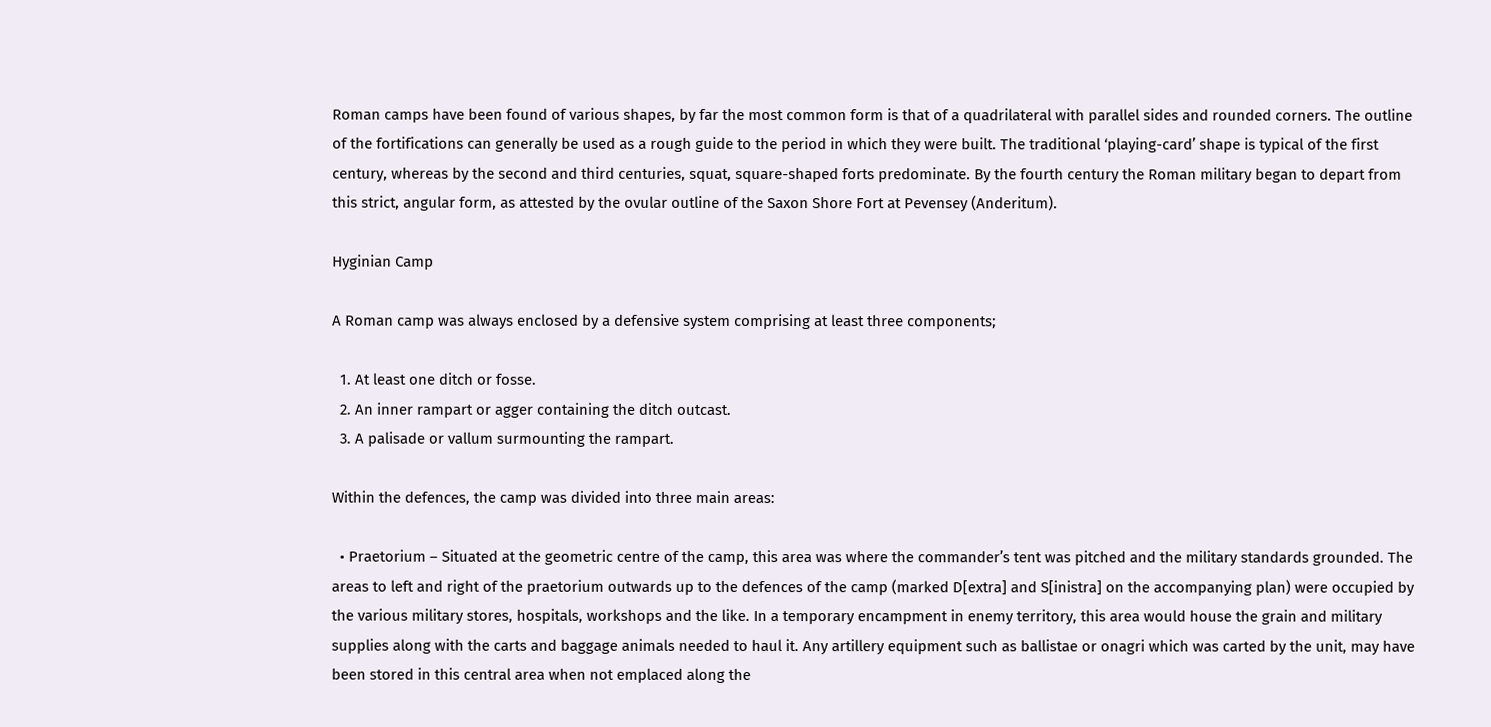Roman camps have been found of various shapes, by far the most common form is that of a quadrilateral with parallel sides and rounded corners. The outline of the fortifications can generally be used as a rough guide to the period in which they were built. The traditional ‘playing-card’ shape is typical of the first century, whereas by the second and third centuries, squat, square-shaped forts predominate. By the fourth century the Roman military began to depart from this strict, angular form, as attested by the ovular outline of the Saxon Shore Fort at Pevensey (Anderitum).

Hyginian Camp

A Roman camp was always enclosed by a defensive system comprising at least three components;

  1. At least one ditch or fosse.
  2. An inner rampart or agger containing the ditch outcast.
  3. A palisade or vallum surmounting the rampart.

Within the defences, the camp was divided into three main areas:

  • Praetorium – Situated at the geometric centre of the camp, this area was where the commander’s tent was pitched and the military standards grounded. The areas to left and right of the praetorium outwards up to the defences of the camp (marked D[extra] and S[inistra] on the accompanying plan) were occupied by the various military stores, hospitals, workshops and the like. In a temporary encampment in enemy territory, this area would house the grain and military supplies along with the carts and baggage animals needed to haul it. Any artillery equipment such as ballistae or onagri which was carted by the unit, may have been stored in this central area when not emplaced along the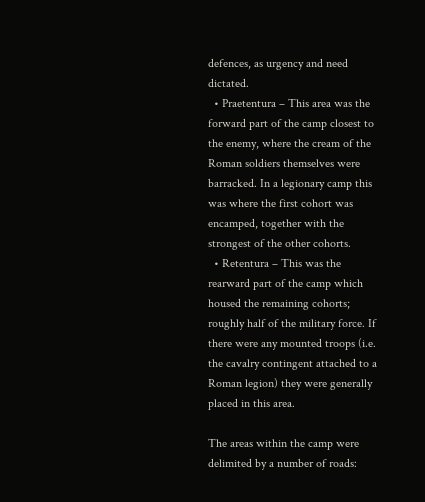defences, as urgency and need dictated.
  • Praetentura – This area was the forward part of the camp closest to the enemy, where the cream of the Roman soldiers themselves were barracked. In a legionary camp this was where the first cohort was encamped, together with the strongest of the other cohorts.
  • Retentura – This was the rearward part of the camp which housed the remaining cohorts; roughly half of the military force. If there were any mounted troops (i.e. the cavalry contingent attached to a Roman legion) they were generally placed in this area.

The areas within the camp were delimited by a number of roads: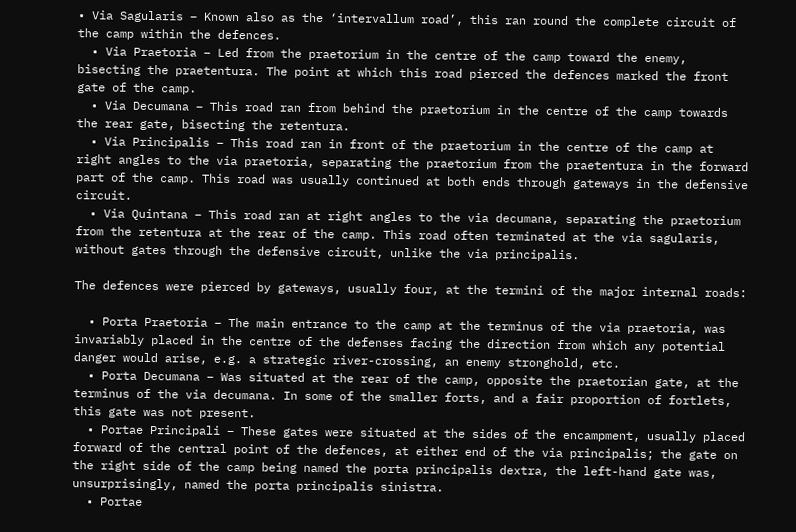• Via Sagularis – Known also as the ‘intervallum road’, this ran round the complete circuit of the camp within the defences.
  • Via Praetoria – Led from the praetorium in the centre of the camp toward the enemy, bisecting the praetentura. The point at which this road pierced the defences marked the front gate of the camp.
  • Via Decumana – This road ran from behind the praetorium in the centre of the camp towards the rear gate, bisecting the retentura.
  • Via Principalis – This road ran in front of the praetorium in the centre of the camp at right angles to the via praetoria, separating the praetorium from the praetentura in the forward part of the camp. This road was usually continued at both ends through gateways in the defensive circuit.
  • Via Quintana – This road ran at right angles to the via decumana, separating the praetorium from the retentura at the rear of the camp. This road often terminated at the via sagularis, without gates through the defensive circuit, unlike the via principalis.

The defences were pierced by gateways, usually four, at the termini of the major internal roads:

  • Porta Praetoria – The main entrance to the camp at the terminus of the via praetoria, was invariably placed in the centre of the defenses facing the direction from which any potential danger would arise, e.g. a strategic river-crossing, an enemy stronghold, etc.
  • Porta Decumana – Was situated at the rear of the camp, opposite the praetorian gate, at the terminus of the via decumana. In some of the smaller forts, and a fair proportion of fortlets, this gate was not present.
  • Portae Principali – These gates were situated at the sides of the encampment, usually placed forward of the central point of the defences, at either end of the via principalis; the gate on the right side of the camp being named the porta principalis dextra, the left-hand gate was, unsurprisingly, named the porta principalis sinistra.
  • Portae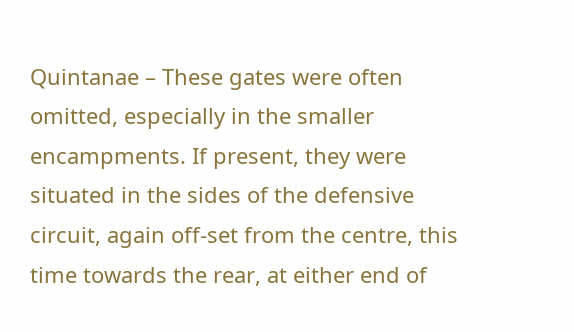Quintanae – These gates were often omitted, especially in the smaller encampments. If present, they were situated in the sides of the defensive circuit, again off-set from the centre, this time towards the rear, at either end of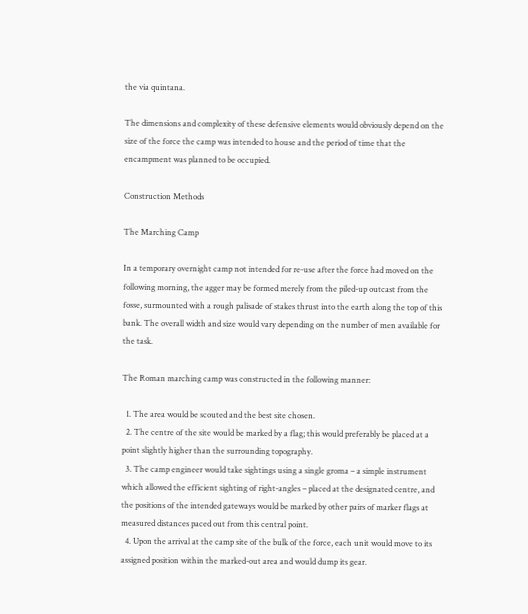the via quintana.

The dimensions and complexity of these defensive elements would obviously depend on the size of the force the camp was intended to house and the period of time that the encampment was planned to be occupied.

Construction Methods

The Marching Camp

In a temporary overnight camp not intended for re-use after the force had moved on the following morning, the agger may be formed merely from the piled-up outcast from the fosse, surmounted with a rough palisade of stakes thrust into the earth along the top of this bank. The overall width and size would vary depending on the number of men available for the task.

The Roman marching camp was constructed in the following manner:

  1. The area would be scouted and the best site chosen.
  2. The centre of the site would be marked by a flag; this would preferably be placed at a point slightly higher than the surrounding topography.
  3. The camp engineer would take sightings using a single groma – a simple instrument which allowed the efficient sighting of right-angles – placed at the designated centre, and the positions of the intended gateways would be marked by other pairs of marker flags at measured distances paced out from this central point.
  4. Upon the arrival at the camp site of the bulk of the force, each unit would move to its assigned position within the marked-out area and would dump its gear.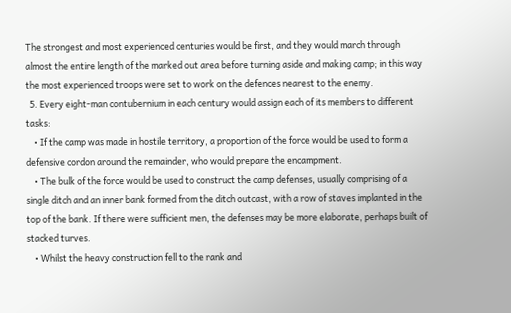The strongest and most experienced centuries would be first, and they would march through almost the entire length of the marked out area before turning aside and making camp; in this way the most experienced troops were set to work on the defences nearest to the enemy.
  5. Every eight-man contubernium in each century would assign each of its members to different tasks:
    • If the camp was made in hostile territory, a proportion of the force would be used to form a defensive cordon around the remainder, who would prepare the encampment.
    • The bulk of the force would be used to construct the camp defenses, usually comprising of a single ditch and an inner bank formed from the ditch outcast, with a row of staves implanted in the top of the bank. If there were sufficient men, the defenses may be more elaborate, perhaps built of stacked turves.
    • Whilst the heavy construction fell to the rank and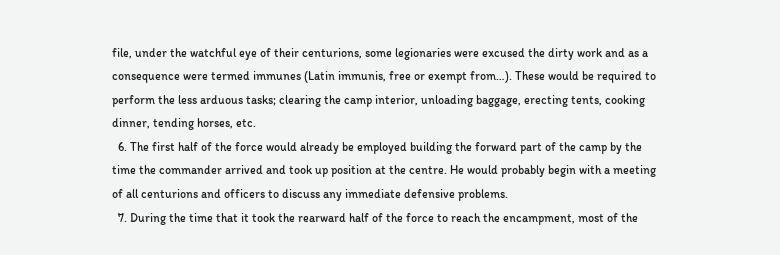file, under the watchful eye of their centurions, some legionaries were excused the dirty work and as a consequence were termed immunes (Latin immunis, free or exempt from…). These would be required to perform the less arduous tasks; clearing the camp interior, unloading baggage, erecting tents, cooking dinner, tending horses, etc.
  6. The first half of the force would already be employed building the forward part of the camp by the time the commander arrived and took up position at the centre. He would probably begin with a meeting of all centurions and officers to discuss any immediate defensive problems.
  7. During the time that it took the rearward half of the force to reach the encampment, most of the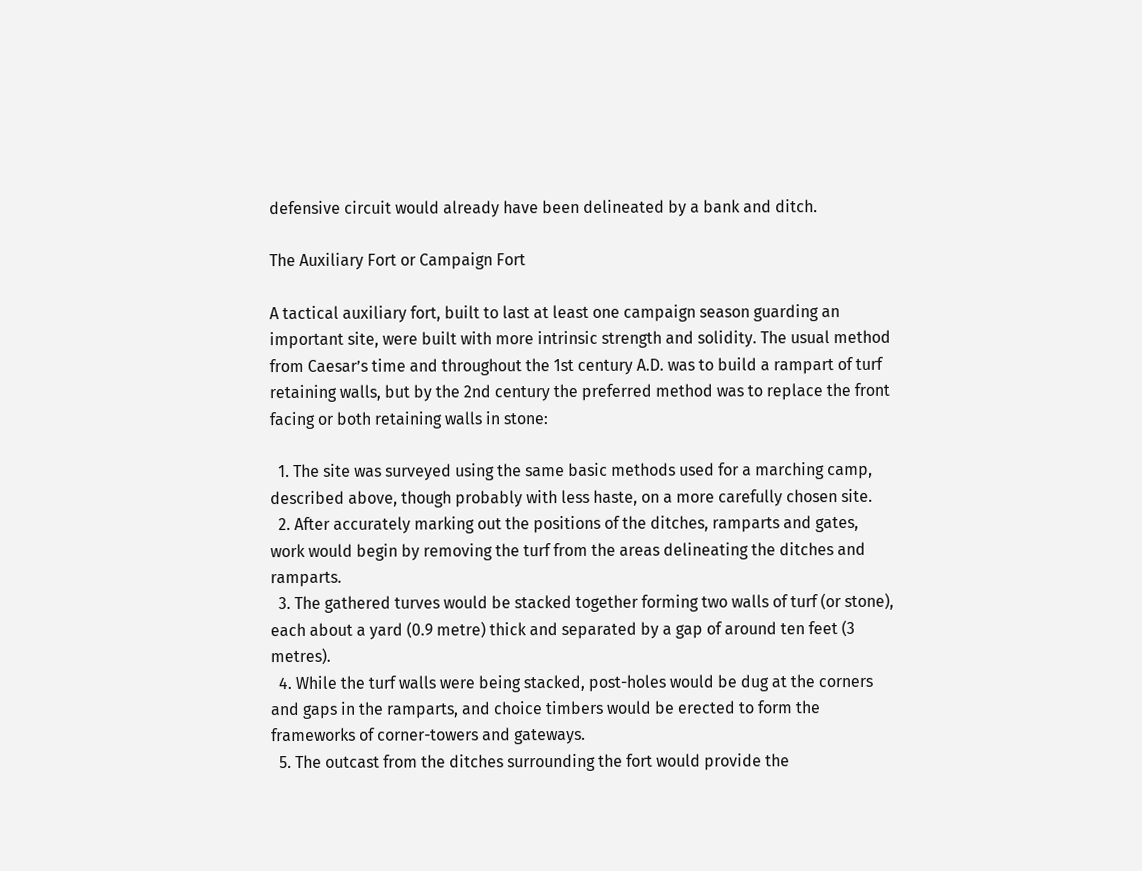defensive circuit would already have been delineated by a bank and ditch.

The Auxiliary Fort or Campaign Fort

A tactical auxiliary fort, built to last at least one campaign season guarding an important site, were built with more intrinsic strength and solidity. The usual method from Caesar’s time and throughout the 1st century A.D. was to build a rampart of turf retaining walls, but by the 2nd century the preferred method was to replace the front facing or both retaining walls in stone:

  1. The site was surveyed using the same basic methods used for a marching camp, described above, though probably with less haste, on a more carefully chosen site.
  2. After accurately marking out the positions of the ditches, ramparts and gates, work would begin by removing the turf from the areas delineating the ditches and ramparts.
  3. The gathered turves would be stacked together forming two walls of turf (or stone), each about a yard (0.9 metre) thick and separated by a gap of around ten feet (3 metres).
  4. While the turf walls were being stacked, post-holes would be dug at the corners and gaps in the ramparts, and choice timbers would be erected to form the frameworks of corner-towers and gateways.
  5. The outcast from the ditches surrounding the fort would provide the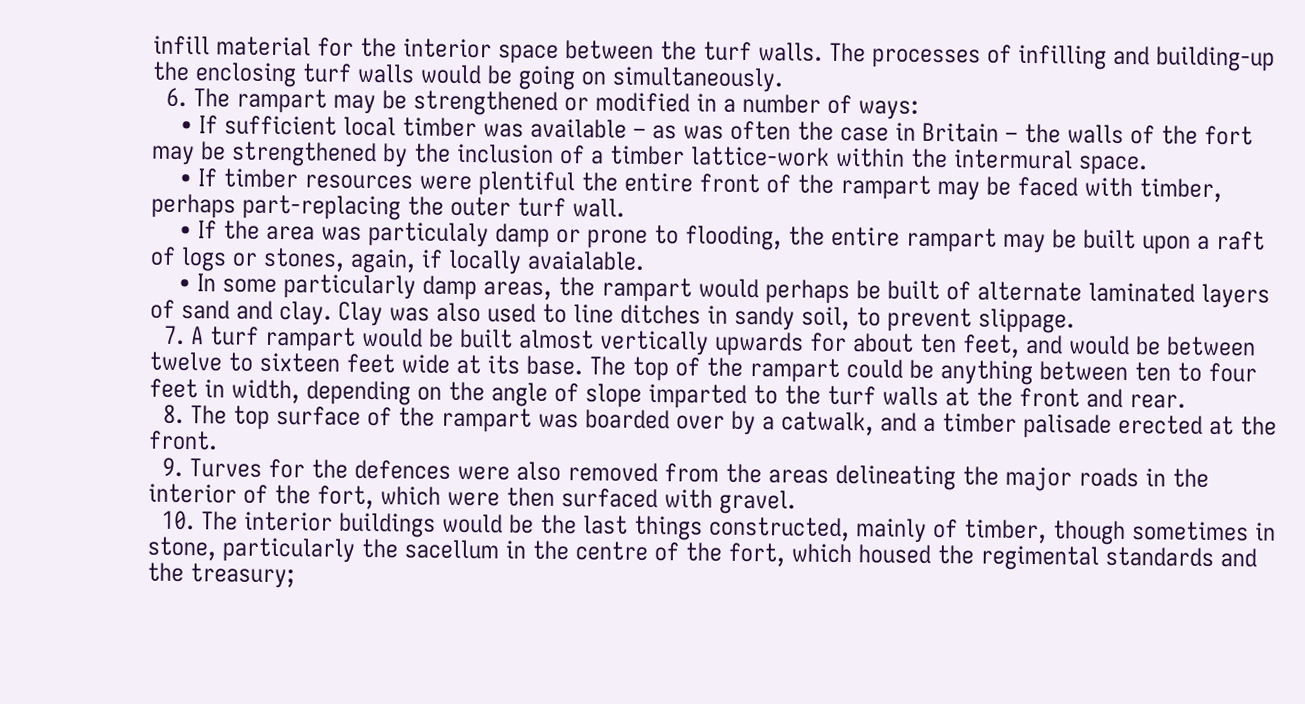infill material for the interior space between the turf walls. The processes of infilling and building-up the enclosing turf walls would be going on simultaneously.
  6. The rampart may be strengthened or modified in a number of ways:
    • If sufficient local timber was available – as was often the case in Britain – the walls of the fort may be strengthened by the inclusion of a timber lattice-work within the intermural space.
    • If timber resources were plentiful the entire front of the rampart may be faced with timber, perhaps part-replacing the outer turf wall.
    • If the area was particulaly damp or prone to flooding, the entire rampart may be built upon a raft of logs or stones, again, if locally avaialable.
    • In some particularly damp areas, the rampart would perhaps be built of alternate laminated layers of sand and clay. Clay was also used to line ditches in sandy soil, to prevent slippage.
  7. A turf rampart would be built almost vertically upwards for about ten feet, and would be between twelve to sixteen feet wide at its base. The top of the rampart could be anything between ten to four feet in width, depending on the angle of slope imparted to the turf walls at the front and rear.
  8. The top surface of the rampart was boarded over by a catwalk, and a timber palisade erected at the front.
  9. Turves for the defences were also removed from the areas delineating the major roads in the interior of the fort, which were then surfaced with gravel.
  10. The interior buildings would be the last things constructed, mainly of timber, though sometimes in stone, particularly the sacellum in the centre of the fort, which housed the regimental standards and the treasury;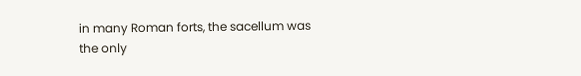in many Roman forts, the sacellum was the only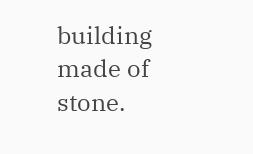building made of stone.